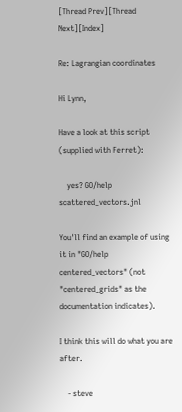[Thread Prev][Thread Next][Index]

Re: Lagrangian coordinates

Hi Lynn,

Have a look at this script (supplied with Ferret):

    yes? GO/help scattered_vectors.jnl

You'll find an example of using it in "GO/help centered_vectors" (not
"centered_grids" as the documentation indicates).

I think this will do what you are after.

    - steve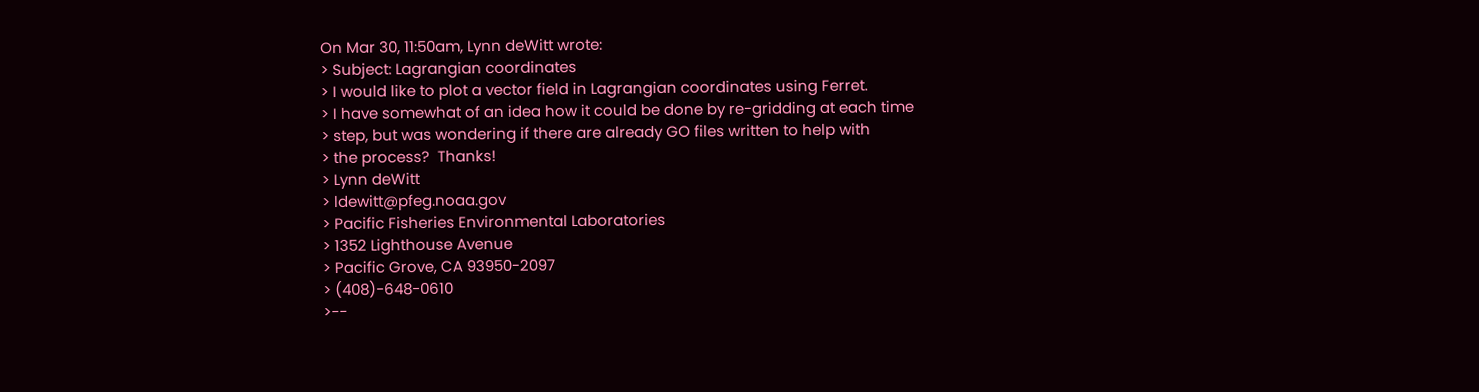On Mar 30, 11:50am, Lynn deWitt wrote:
> Subject: Lagrangian coordinates
> I would like to plot a vector field in Lagrangian coordinates using Ferret.
> I have somewhat of an idea how it could be done by re-gridding at each time
> step, but was wondering if there are already GO files written to help with
> the process?  Thanks!
> Lynn deWitt
> ldewitt@pfeg.noaa.gov
> Pacific Fisheries Environmental Laboratories
> 1352 Lighthouse Avenue
> Pacific Grove, CA 93950-2097
> (408)-648-0610
>--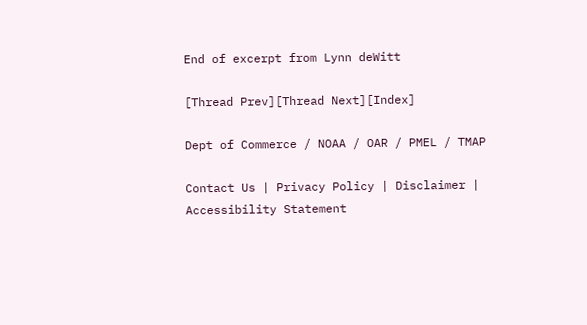End of excerpt from Lynn deWitt

[Thread Prev][Thread Next][Index]

Dept of Commerce / NOAA / OAR / PMEL / TMAP

Contact Us | Privacy Policy | Disclaimer | Accessibility Statement